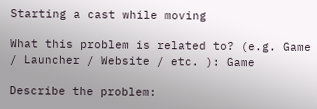Starting a cast while moving

What this problem is related to? (e.g. Game / Launcher / Website / etc. ): Game

Describe the problem: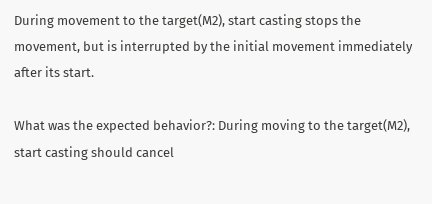During movement to the target(M2), start casting stops the movement, but is interrupted by the initial movement immediately after its start.

What was the expected behavior?: During moving to the target(M2), start casting should cancel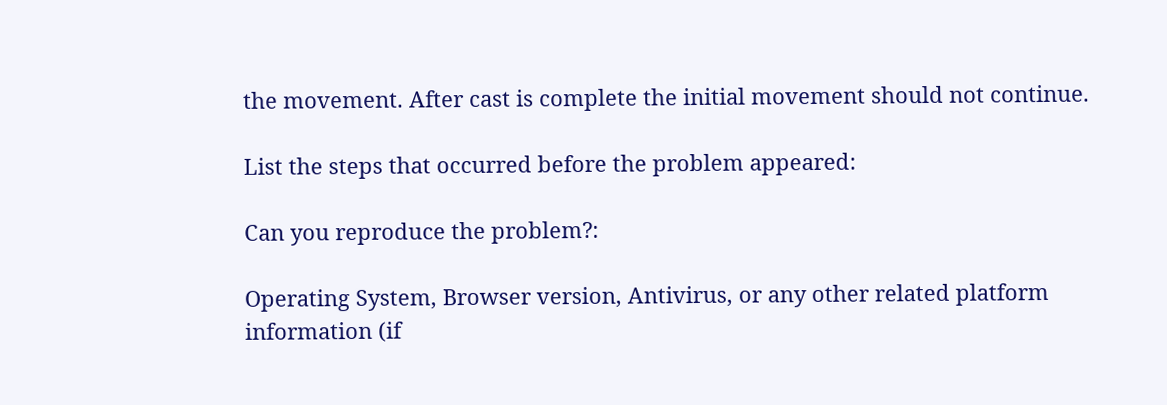the movement. After cast is complete the initial movement should not continue.

List the steps that occurred before the problem appeared:

Can you reproduce the problem?:

Operating System, Browser version, Antivirus, or any other related platform information (if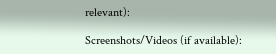relevant):

Screenshots/Videos (if available):